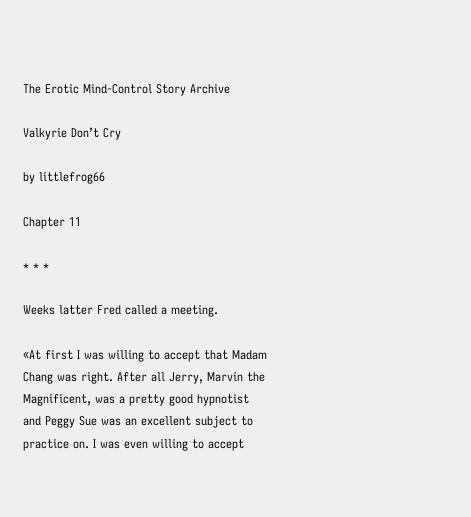The Erotic Mind-Control Story Archive

Valkyrie Don’t Cry

by littlefrog66

Chapter 11

* * *

Weeks latter Fred called a meeting.

«At first I was willing to accept that Madam Chang was right. After all Jerry, Marvin the Magnificent, was a pretty good hypnotist and Peggy Sue was an excellent subject to practice on. I was even willing to accept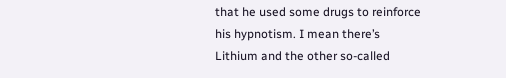that he used some drugs to reinforce his hypnotism. I mean there’s Lithium and the other so-called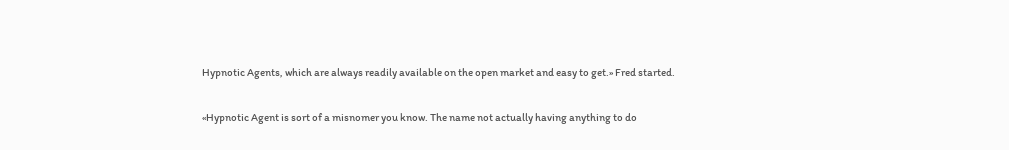Hypnotic Agents, which are always readily available on the open market and easy to get.» Fred started.

«Hypnotic Agent is sort of a misnomer you know. The name not actually having anything to do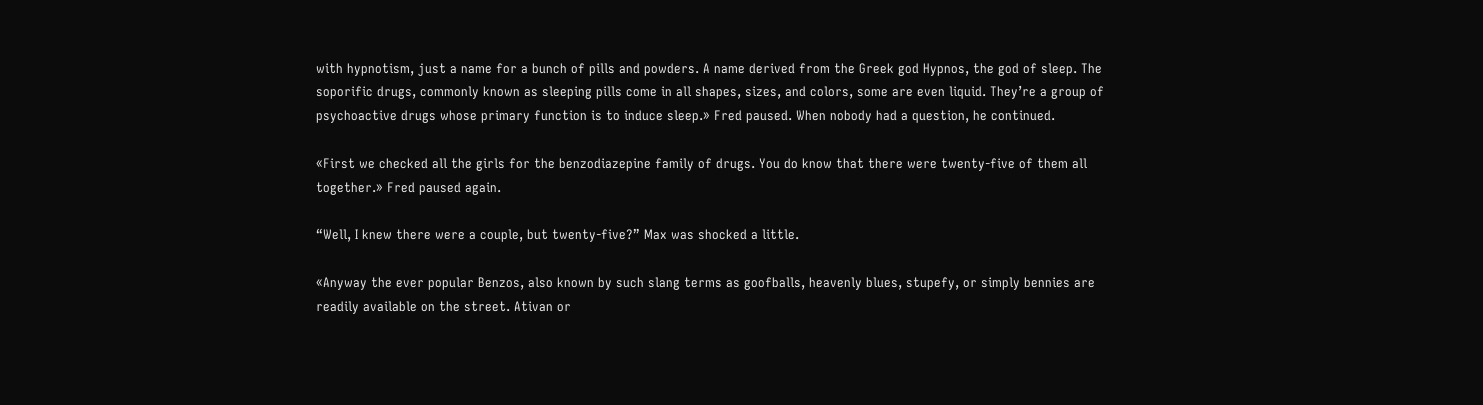with hypnotism, just a name for a bunch of pills and powders. A name derived from the Greek god Hypnos, the god of sleep. The soporific drugs, commonly known as sleeping pills come in all shapes, sizes, and colors, some are even liquid. They’re a group of psychoactive drugs whose primary function is to induce sleep.» Fred paused. When nobody had a question, he continued.

«First we checked all the girls for the benzodiazepine family of drugs. You do know that there were twenty-five of them all together.» Fred paused again.

“Well, I knew there were a couple, but twenty-five?” Max was shocked a little.

«Anyway the ever popular Benzos, also known by such slang terms as goofballs, heavenly blues, stupefy, or simply bennies are readily available on the street. Ativan or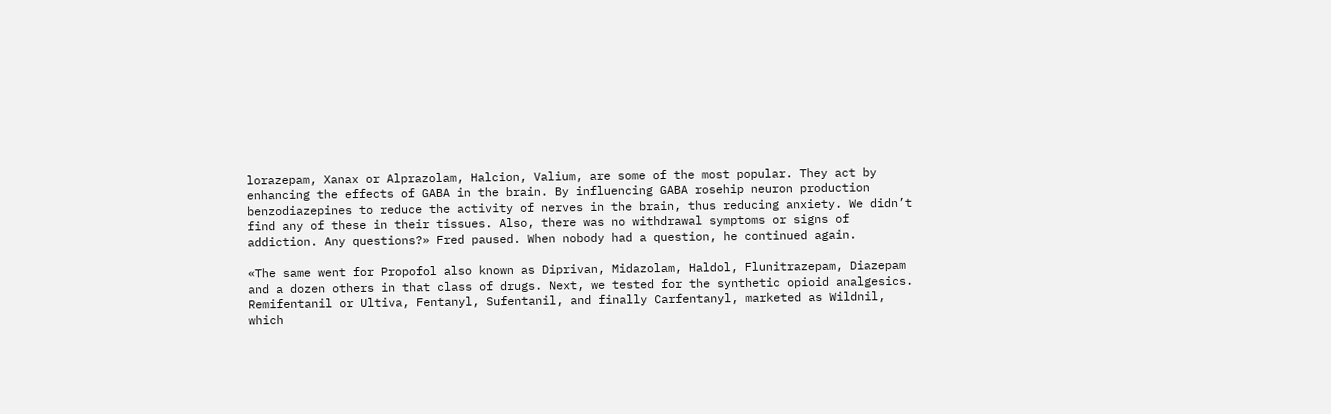lorazepam, Xanax or Alprazolam, Halcion, Valium, are some of the most popular. They act by enhancing the effects of GABA in the brain. By influencing GABA rosehip neuron production benzodiazepines to reduce the activity of nerves in the brain, thus reducing anxiety. We didn’t find any of these in their tissues. Also, there was no withdrawal symptoms or signs of addiction. Any questions?» Fred paused. When nobody had a question, he continued again.

«The same went for Propofol also known as Diprivan, Midazolam, Haldol, Flunitrazepam, Diazepam and a dozen others in that class of drugs. Next, we tested for the synthetic opioid analgesics. Remifentanil or Ultiva, Fentanyl, Sufentanil, and finally Carfentanyl, marketed as Wildnil, which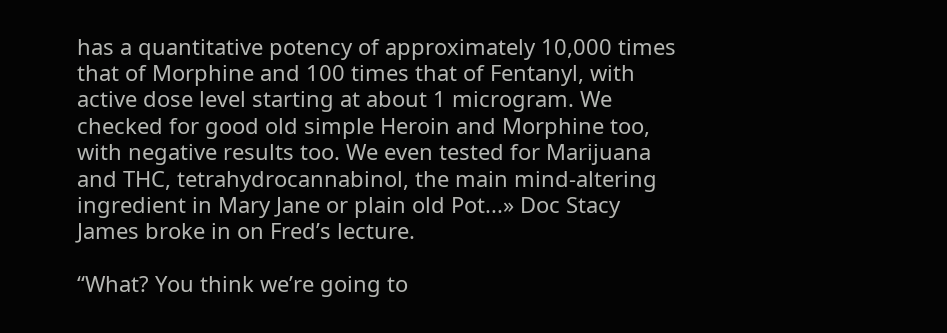has a quantitative potency of approximately 10,000 times that of Morphine and 100 times that of Fentanyl, with active dose level starting at about 1 microgram. We checked for good old simple Heroin and Morphine too, with negative results too. We even tested for Marijuana and THC, tetrahydrocannabinol, the main mind-altering ingredient in Mary Jane or plain old Pot...» Doc Stacy James broke in on Fred’s lecture.

“What? You think we’re going to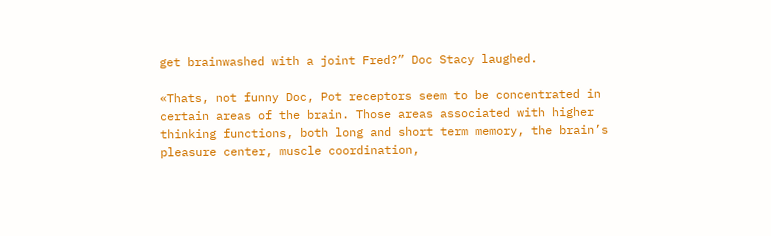get brainwashed with a joint Fred?” Doc Stacy laughed.

«Thats, not funny Doc, Pot receptors seem to be concentrated in certain areas of the brain. Those areas associated with higher thinking functions, both long and short term memory, the brain’s pleasure center, muscle coordination,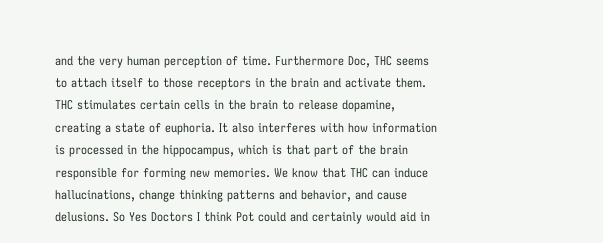and the very human perception of time. Furthermore Doc, THC seems to attach itself to those receptors in the brain and activate them. THC stimulates certain cells in the brain to release dopamine, creating a state of euphoria. It also interferes with how information is processed in the hippocampus, which is that part of the brain responsible for forming new memories. We know that THC can induce hallucinations, change thinking patterns and behavior, and cause delusions. So Yes Doctors I think Pot could and certainly would aid in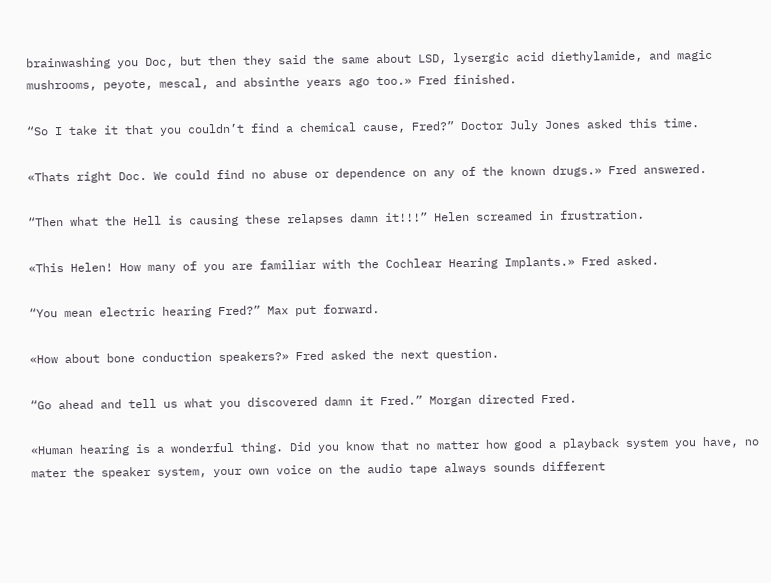brainwashing you Doc, but then they said the same about LSD, lysergic acid diethylamide, and magic mushrooms, peyote, mescal, and absinthe years ago too.» Fred finished.

“So I take it that you couldn’t find a chemical cause, Fred?” Doctor July Jones asked this time.

«Thats right Doc. We could find no abuse or dependence on any of the known drugs.» Fred answered.

“Then what the Hell is causing these relapses damn it!!!” Helen screamed in frustration.

«This Helen! How many of you are familiar with the Cochlear Hearing Implants.» Fred asked.

“You mean electric hearing Fred?” Max put forward.

«How about bone conduction speakers?» Fred asked the next question.

“Go ahead and tell us what you discovered damn it Fred.” Morgan directed Fred.

«Human hearing is a wonderful thing. Did you know that no matter how good a playback system you have, no mater the speaker system, your own voice on the audio tape always sounds different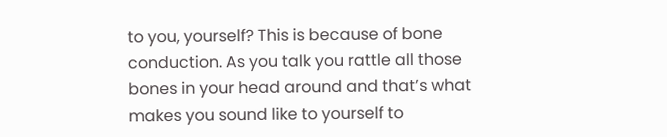to you, yourself? This is because of bone conduction. As you talk you rattle all those bones in your head around and that’s what makes you sound like to yourself to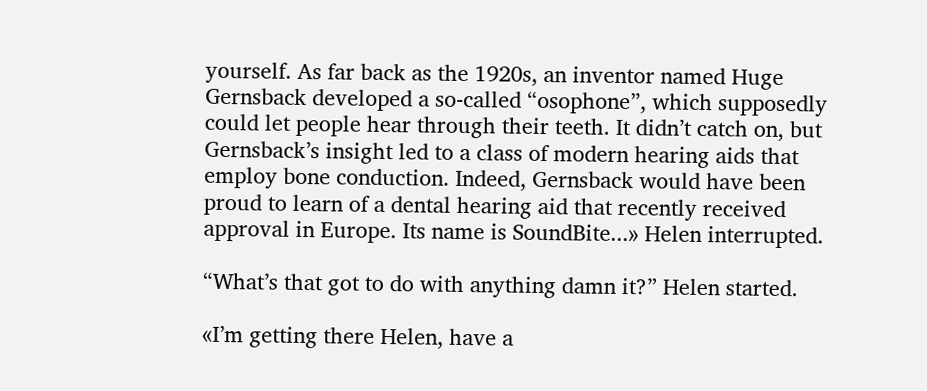yourself. As far back as the 1920s, an inventor named Huge Gernsback developed a so-called “osophone”, which supposedly could let people hear through their teeth. It didn’t catch on, but Gernsback’s insight led to a class of modern hearing aids that employ bone conduction. Indeed, Gernsback would have been proud to learn of a dental hearing aid that recently received approval in Europe. Its name is SoundBite...» Helen interrupted.

“What’s that got to do with anything damn it?” Helen started.

«I’m getting there Helen, have a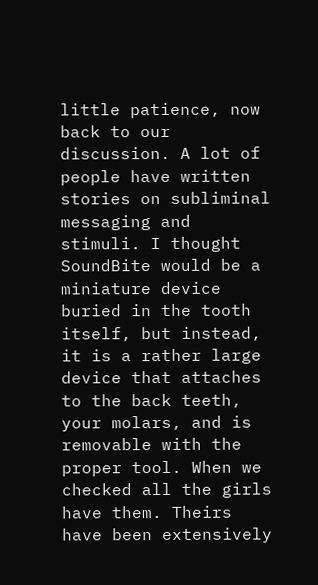little patience, now back to our discussion. A lot of people have written stories on subliminal messaging and stimuli. I thought SoundBite would be a miniature device buried in the tooth itself, but instead, it is a rather large device that attaches to the back teeth, your molars, and is removable with the proper tool. When we checked all the girls have them. Theirs have been extensively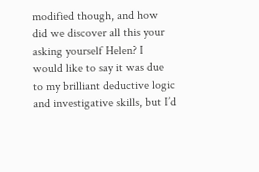modified though, and how did we discover all this your asking yourself Helen? I would like to say it was due to my brilliant deductive logic and investigative skills, but I’d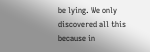be lying. We only discovered all this because in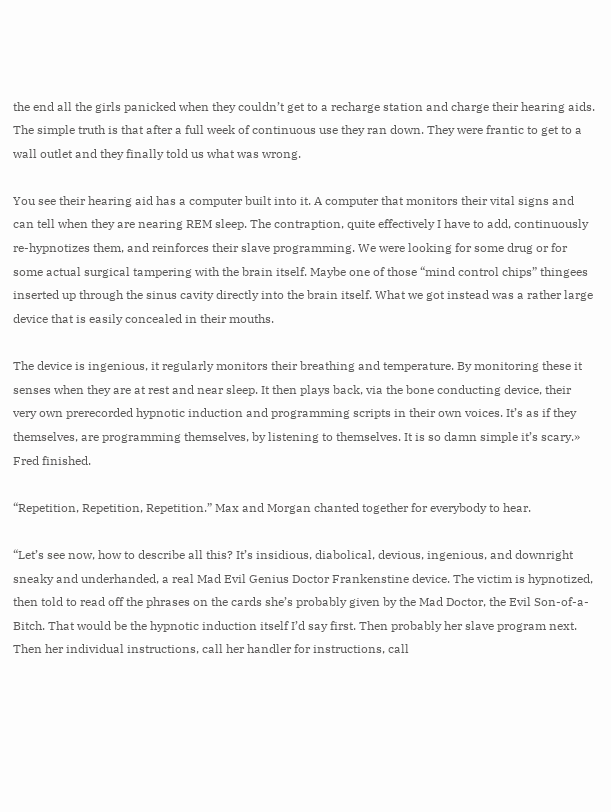the end all the girls panicked when they couldn’t get to a recharge station and charge their hearing aids. The simple truth is that after a full week of continuous use they ran down. They were frantic to get to a wall outlet and they finally told us what was wrong.

You see their hearing aid has a computer built into it. A computer that monitors their vital signs and can tell when they are nearing REM sleep. The contraption, quite effectively I have to add, continuously re-hypnotizes them, and reinforces their slave programming. We were looking for some drug or for some actual surgical tampering with the brain itself. Maybe one of those “mind control chips” thingees inserted up through the sinus cavity directly into the brain itself. What we got instead was a rather large device that is easily concealed in their mouths.

The device is ingenious, it regularly monitors their breathing and temperature. By monitoring these it senses when they are at rest and near sleep. It then plays back, via the bone conducting device, their very own prerecorded hypnotic induction and programming scripts in their own voices. It’s as if they themselves, are programming themselves, by listening to themselves. It is so damn simple it’s scary.» Fred finished.

“Repetition, Repetition, Repetition.” Max and Morgan chanted together for everybody to hear.

“Let’s see now, how to describe all this? It’s insidious, diabolical, devious, ingenious, and downright sneaky and underhanded, a real Mad Evil Genius Doctor Frankenstine device. The victim is hypnotized, then told to read off the phrases on the cards she’s probably given by the Mad Doctor, the Evil Son-of-a-Bitch. That would be the hypnotic induction itself I’d say first. Then probably her slave program next. Then her individual instructions, call her handler for instructions, call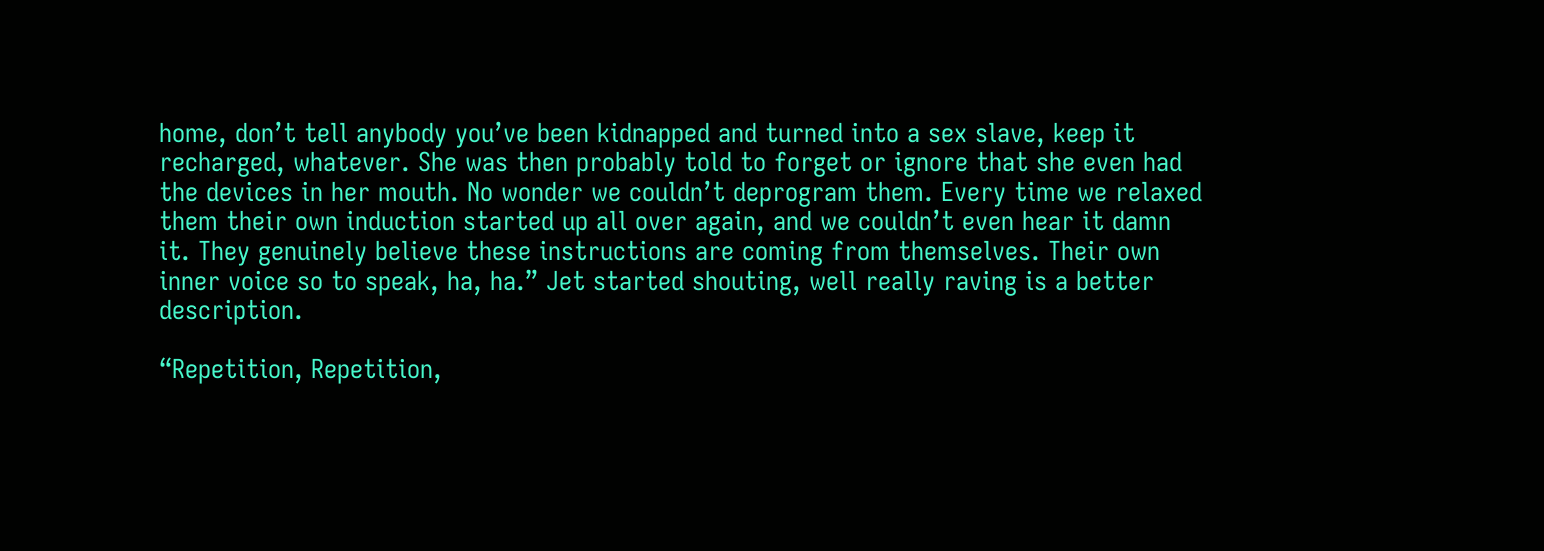home, don’t tell anybody you’ve been kidnapped and turned into a sex slave, keep it recharged, whatever. She was then probably told to forget or ignore that she even had the devices in her mouth. No wonder we couldn’t deprogram them. Every time we relaxed them their own induction started up all over again, and we couldn’t even hear it damn it. They genuinely believe these instructions are coming from themselves. Their own inner voice so to speak, ha, ha.” Jet started shouting, well really raving is a better description.

“Repetition, Repetition,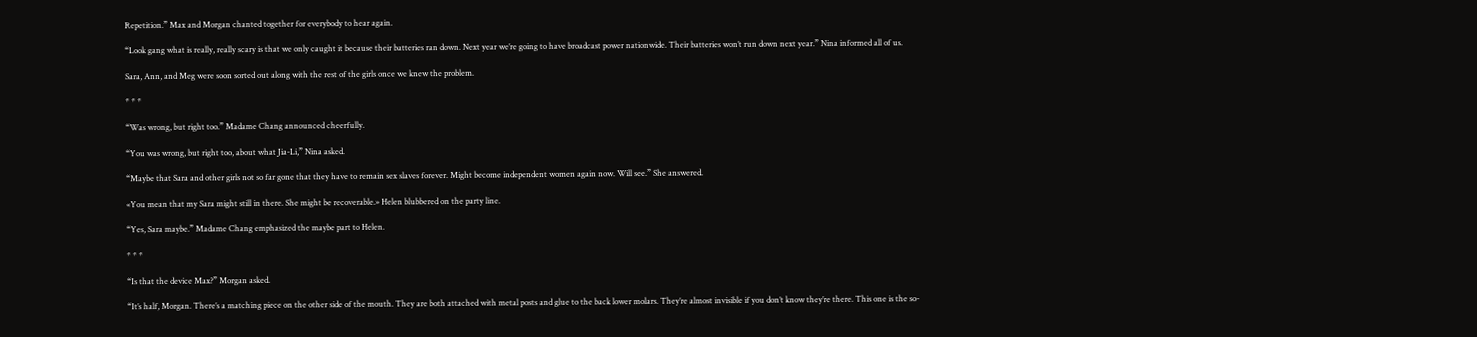Repetition.” Max and Morgan chanted together for everybody to hear again.

“Look gang what is really, really scary is that we only caught it because their batteries ran down. Next year we’re going to have broadcast power nationwide. Their batteries won’t run down next year.” Nina informed all of us.

Sara, Ann, and Meg were soon sorted out along with the rest of the girls once we knew the problem.

* * *

“Was wrong, but right too.” Madame Chang announced cheerfully.

“You was wrong, but right too, about what Jia-Li,” Nina asked.

“Maybe that Sara and other girls not so far gone that they have to remain sex slaves forever. Might become independent women again now. Will see.” She answered.

«You mean that my Sara might still in there. She might be recoverable.» Helen blubbered on the party line.

“Yes, Sara maybe.” Madame Chang emphasized the maybe part to Helen.

* * *

“Is that the device Max?” Morgan asked.

“It’s half, Morgan. There’s a matching piece on the other side of the mouth. They are both attached with metal posts and glue to the back lower molars. They’re almost invisible if you don’t know they’re there. This one is the so-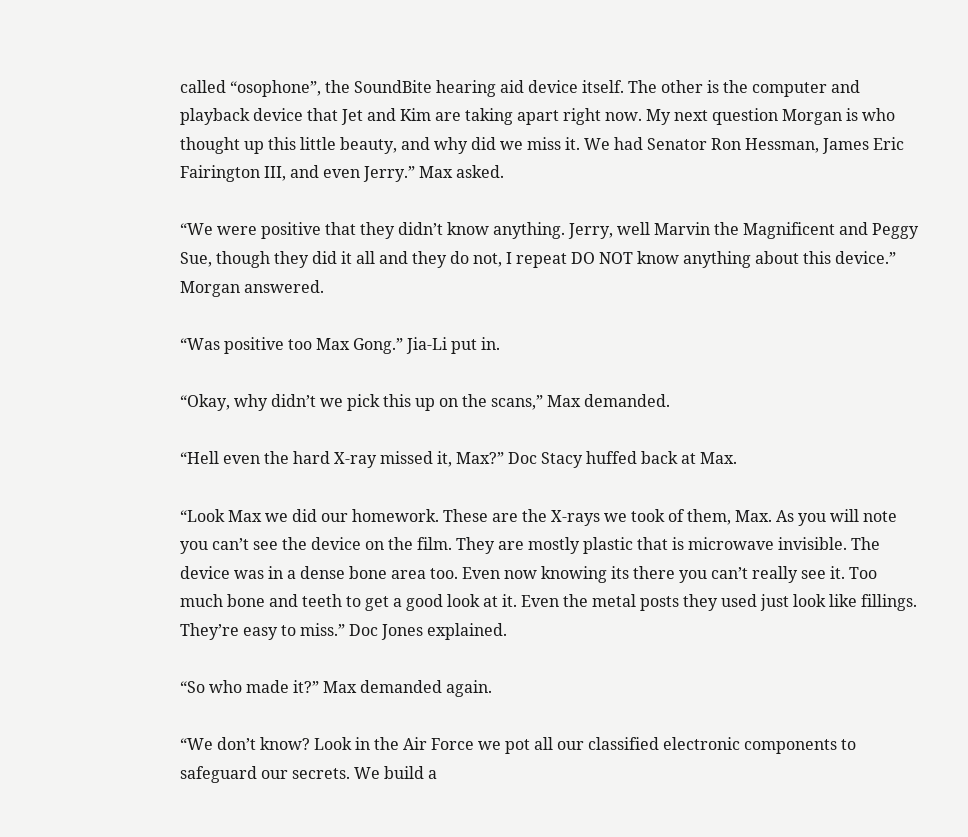called “osophone”, the SoundBite hearing aid device itself. The other is the computer and playback device that Jet and Kim are taking apart right now. My next question Morgan is who thought up this little beauty, and why did we miss it. We had Senator Ron Hessman, James Eric Fairington III, and even Jerry.” Max asked.

“We were positive that they didn’t know anything. Jerry, well Marvin the Magnificent and Peggy Sue, though they did it all and they do not, I repeat DO NOT know anything about this device.” Morgan answered.

“Was positive too Max Gong.” Jia-Li put in.

“Okay, why didn’t we pick this up on the scans,” Max demanded.

“Hell even the hard X-ray missed it, Max?” Doc Stacy huffed back at Max.

“Look Max we did our homework. These are the X-rays we took of them, Max. As you will note you can’t see the device on the film. They are mostly plastic that is microwave invisible. The device was in a dense bone area too. Even now knowing its there you can’t really see it. Too much bone and teeth to get a good look at it. Even the metal posts they used just look like fillings. They’re easy to miss.” Doc Jones explained.

“So who made it?” Max demanded again.

“We don’t know? Look in the Air Force we pot all our classified electronic components to safeguard our secrets. We build a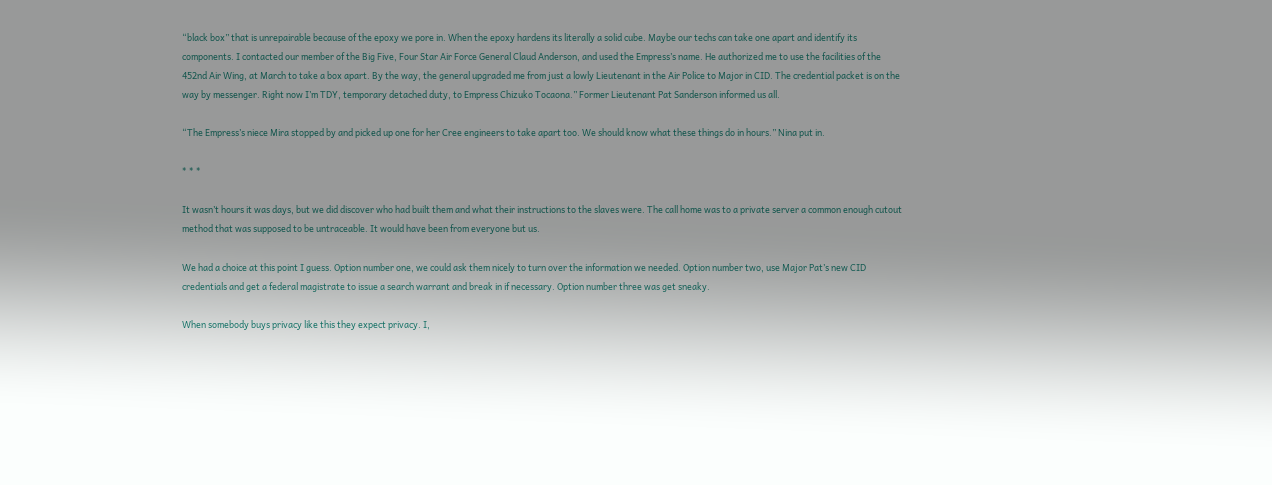“black box” that is unrepairable because of the epoxy we pore in. When the epoxy hardens its literally a solid cube. Maybe our techs can take one apart and identify its components. I contacted our member of the Big Five, Four Star Air Force General Claud Anderson, and used the Empress’s name. He authorized me to use the facilities of the 452nd Air Wing, at March to take a box apart. By the way, the general upgraded me from just a lowly Lieutenant in the Air Police to Major in CID. The credential packet is on the way by messenger. Right now I’m TDY, temporary detached duty, to Empress Chizuko Tocaona.” Former Lieutenant Pat Sanderson informed us all.

“The Empress’s niece Mira stopped by and picked up one for her Cree engineers to take apart too. We should know what these things do in hours.” Nina put in.

* * *

It wasn’t hours it was days, but we did discover who had built them and what their instructions to the slaves were. The call home was to a private server a common enough cutout method that was supposed to be untraceable. It would have been from everyone but us.

We had a choice at this point I guess. Option number one, we could ask them nicely to turn over the information we needed. Option number two, use Major Pat’s new CID credentials and get a federal magistrate to issue a search warrant and break in if necessary. Option number three was get sneaky.

When somebody buys privacy like this they expect privacy. I,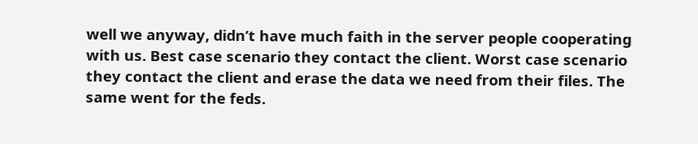well we anyway, didn’t have much faith in the server people cooperating with us. Best case scenario they contact the client. Worst case scenario they contact the client and erase the data we need from their files. The same went for the feds.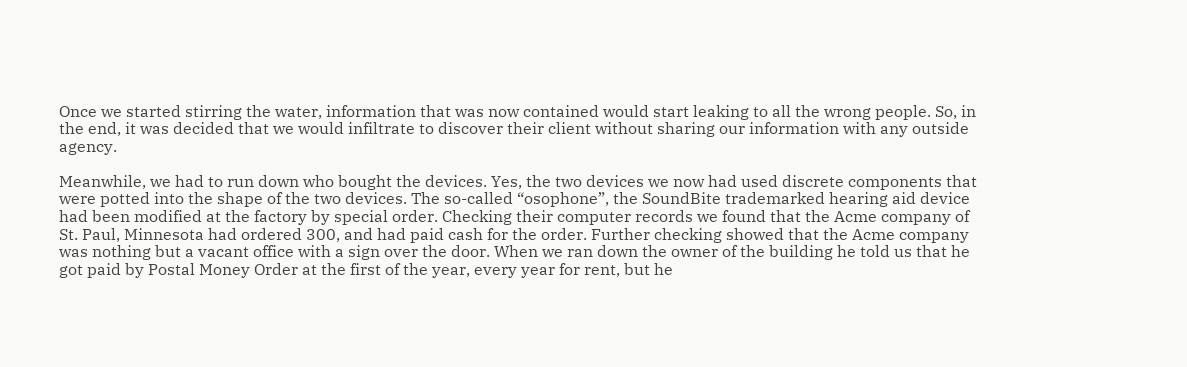Once we started stirring the water, information that was now contained would start leaking to all the wrong people. So, in the end, it was decided that we would infiltrate to discover their client without sharing our information with any outside agency.

Meanwhile, we had to run down who bought the devices. Yes, the two devices we now had used discrete components that were potted into the shape of the two devices. The so-called “osophone”, the SoundBite trademarked hearing aid device had been modified at the factory by special order. Checking their computer records we found that the Acme company of St. Paul, Minnesota had ordered 300, and had paid cash for the order. Further checking showed that the Acme company was nothing but a vacant office with a sign over the door. When we ran down the owner of the building he told us that he got paid by Postal Money Order at the first of the year, every year for rent, but he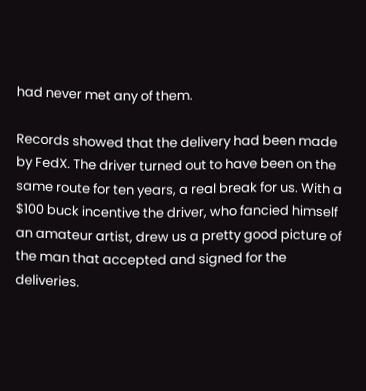had never met any of them.

Records showed that the delivery had been made by FedX. The driver turned out to have been on the same route for ten years, a real break for us. With a $100 buck incentive the driver, who fancied himself an amateur artist, drew us a pretty good picture of the man that accepted and signed for the deliveries.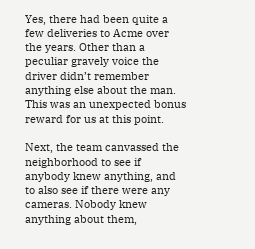Yes, there had been quite a few deliveries to Acme over the years. Other than a peculiar gravely voice the driver didn’t remember anything else about the man. This was an unexpected bonus reward for us at this point.

Next, the team canvassed the neighborhood to see if anybody knew anything, and to also see if there were any cameras. Nobody knew anything about them,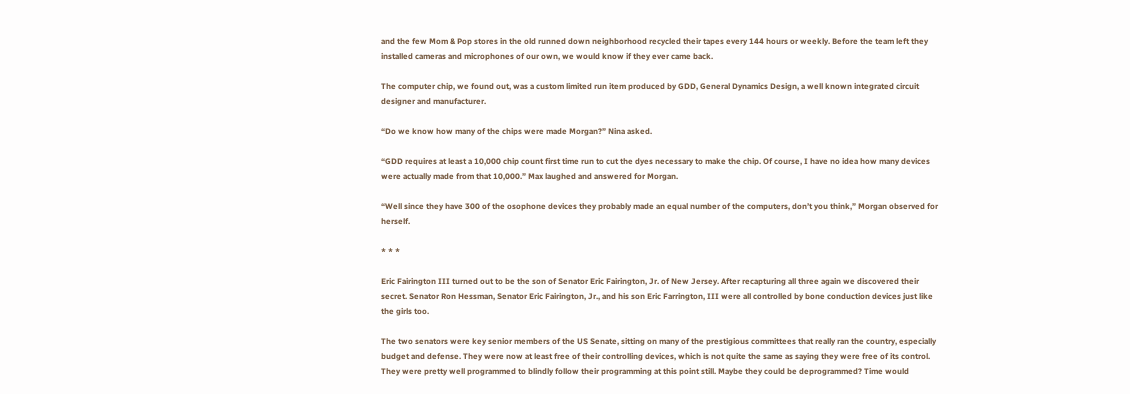and the few Mom & Pop stores in the old runned down neighborhood recycled their tapes every 144 hours or weekly. Before the team left they installed cameras and microphones of our own, we would know if they ever came back.

The computer chip, we found out, was a custom limited run item produced by GDD, General Dynamics Design, a well known integrated circuit designer and manufacturer.

“Do we know how many of the chips were made Morgan?” Nina asked.

“GDD requires at least a 10,000 chip count first time run to cut the dyes necessary to make the chip. Of course, I have no idea how many devices were actually made from that 10,000.” Max laughed and answered for Morgan.

“Well since they have 300 of the osophone devices they probably made an equal number of the computers, don’t you think,” Morgan observed for herself.

* * *

Eric Fairington III turned out to be the son of Senator Eric Fairington, Jr. of New Jersey. After recapturing all three again we discovered their secret. Senator Ron Hessman, Senator Eric Fairington, Jr., and his son Eric Farrington, III were all controlled by bone conduction devices just like the girls too.

The two senators were key senior members of the US Senate, sitting on many of the prestigious committees that really ran the country, especially budget and defense. They were now at least free of their controlling devices, which is not quite the same as saying they were free of its control. They were pretty well programmed to blindly follow their programming at this point still. Maybe they could be deprogrammed? Time would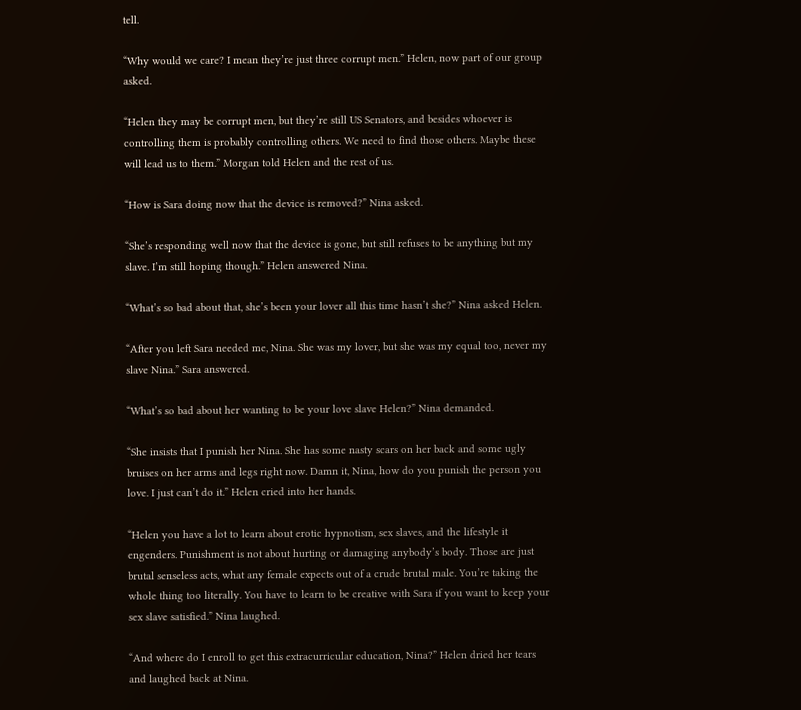tell.

“Why would we care? I mean they’re just three corrupt men.” Helen, now part of our group asked.

“Helen they may be corrupt men, but they’re still US Senators, and besides whoever is controlling them is probably controlling others. We need to find those others. Maybe these will lead us to them.” Morgan told Helen and the rest of us.

“How is Sara doing now that the device is removed?” Nina asked.

“She’s responding well now that the device is gone, but still refuses to be anything but my slave. I’m still hoping though.” Helen answered Nina.

“What’s so bad about that, she’s been your lover all this time hasn’t she?” Nina asked Helen.

“After you left Sara needed me, Nina. She was my lover, but she was my equal too, never my slave Nina.” Sara answered.

“What’s so bad about her wanting to be your love slave Helen?” Nina demanded.

“She insists that I punish her Nina. She has some nasty scars on her back and some ugly bruises on her arms and legs right now. Damn it, Nina, how do you punish the person you love. I just can’t do it.” Helen cried into her hands.

“Helen you have a lot to learn about erotic hypnotism, sex slaves, and the lifestyle it engenders. Punishment is not about hurting or damaging anybody’s body. Those are just brutal senseless acts, what any female expects out of a crude brutal male. You’re taking the whole thing too literally. You have to learn to be creative with Sara if you want to keep your sex slave satisfied.” Nina laughed.

“And where do I enroll to get this extracurricular education, Nina?” Helen dried her tears and laughed back at Nina.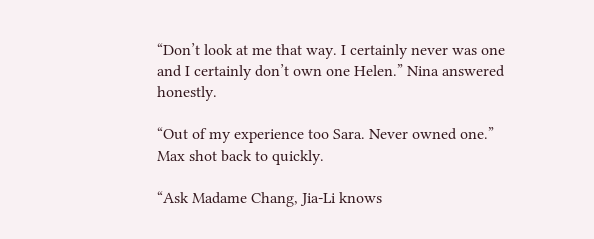“Don’t look at me that way. I certainly never was one and I certainly don’t own one Helen.” Nina answered honestly.

“Out of my experience too Sara. Never owned one.” Max shot back to quickly.

“Ask Madame Chang, Jia-Li knows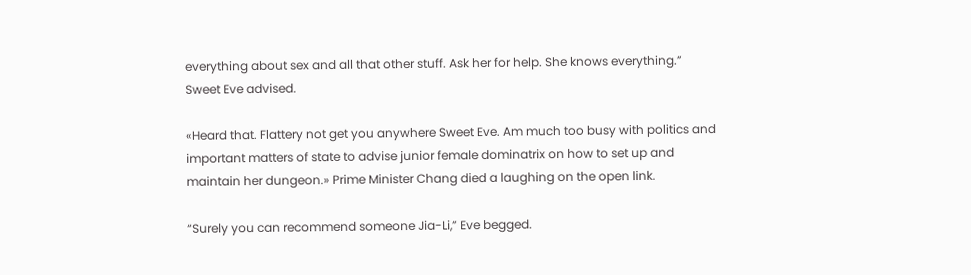everything about sex and all that other stuff. Ask her for help. She knows everything.” Sweet Eve advised.

«Heard that. Flattery not get you anywhere Sweet Eve. Am much too busy with politics and important matters of state to advise junior female dominatrix on how to set up and maintain her dungeon.» Prime Minister Chang died a laughing on the open link.

“Surely you can recommend someone Jia-Li,” Eve begged.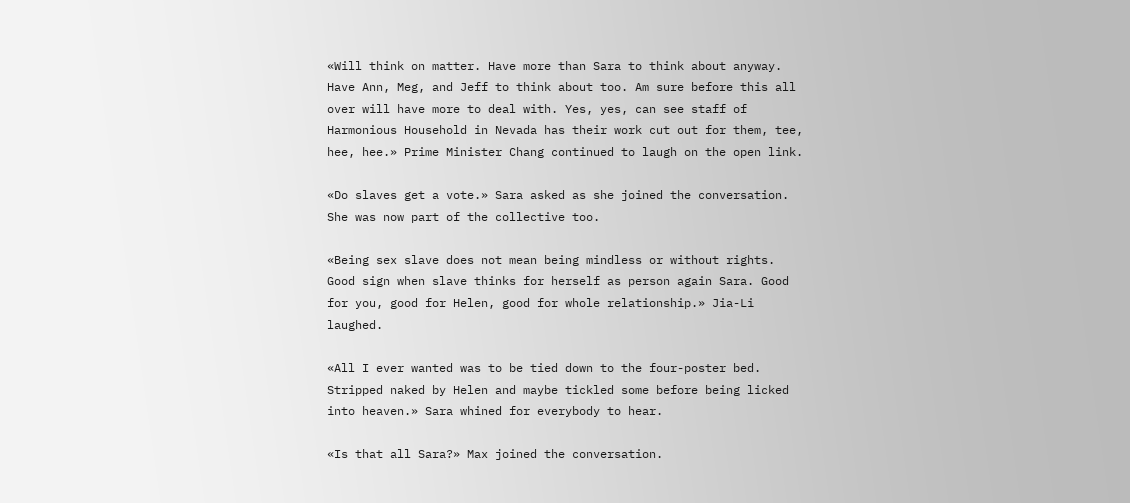«Will think on matter. Have more than Sara to think about anyway. Have Ann, Meg, and Jeff to think about too. Am sure before this all over will have more to deal with. Yes, yes, can see staff of Harmonious Household in Nevada has their work cut out for them, tee, hee, hee.» Prime Minister Chang continued to laugh on the open link.

«Do slaves get a vote.» Sara asked as she joined the conversation. She was now part of the collective too.

«Being sex slave does not mean being mindless or without rights. Good sign when slave thinks for herself as person again Sara. Good for you, good for Helen, good for whole relationship.» Jia-Li laughed.

«All I ever wanted was to be tied down to the four-poster bed. Stripped naked by Helen and maybe tickled some before being licked into heaven.» Sara whined for everybody to hear.

«Is that all Sara?» Max joined the conversation.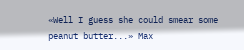«Well I guess she could smear some peanut butter...» Max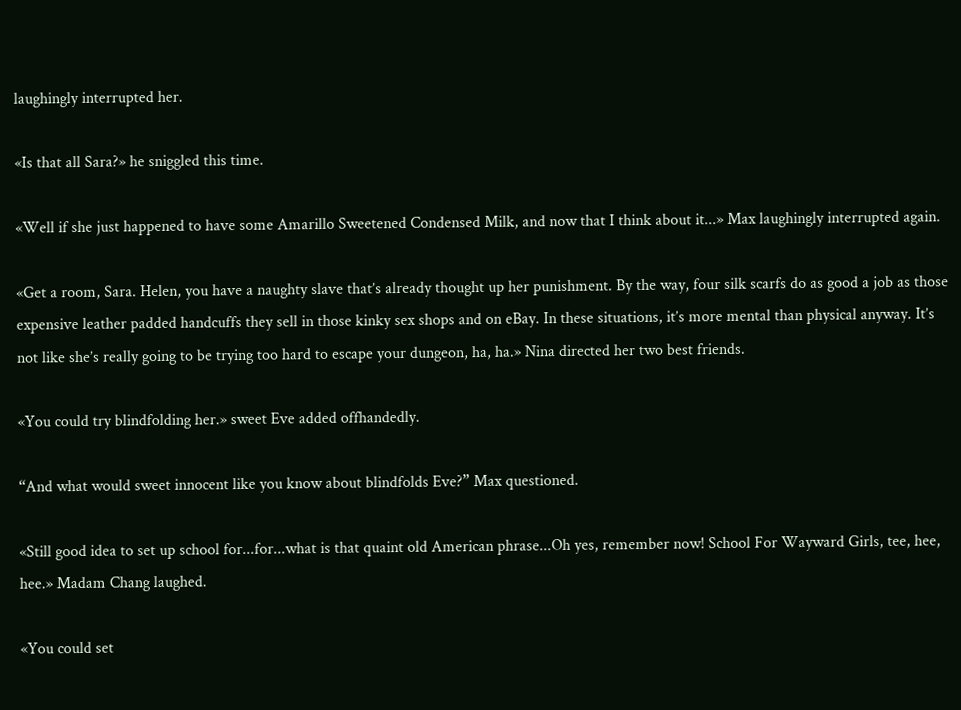laughingly interrupted her.

«Is that all Sara?» he sniggled this time.

«Well if she just happened to have some Amarillo Sweetened Condensed Milk, and now that I think about it...» Max laughingly interrupted again.

«Get a room, Sara. Helen, you have a naughty slave that’s already thought up her punishment. By the way, four silk scarfs do as good a job as those expensive leather padded handcuffs they sell in those kinky sex shops and on eBay. In these situations, it’s more mental than physical anyway. It’s not like she’s really going to be trying too hard to escape your dungeon, ha, ha.» Nina directed her two best friends.

«You could try blindfolding her.» sweet Eve added offhandedly.

“And what would sweet innocent like you know about blindfolds Eve?” Max questioned.

«Still good idea to set up school for...for...what is that quaint old American phrase...Oh yes, remember now! School For Wayward Girls, tee, hee, hee.» Madam Chang laughed.

«You could set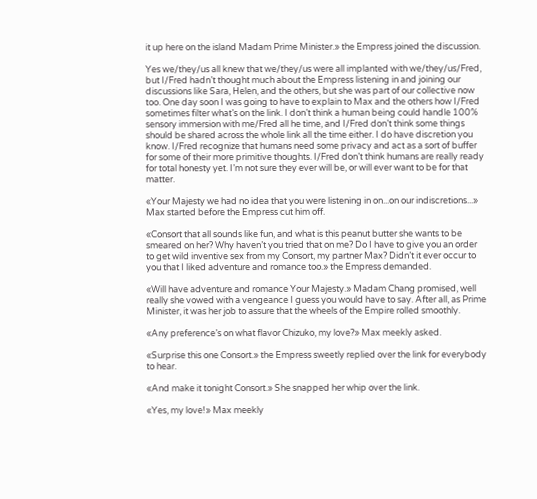it up here on the island Madam Prime Minister.» the Empress joined the discussion.

Yes we/they/us all knew that we/they/us were all implanted with we/they/us/Fred, but I/Fred hadn’t thought much about the Empress listening in and joining our discussions like Sara, Helen, and the others, but she was part of our collective now too. One day soon I was going to have to explain to Max and the others how I/Fred sometimes filter what’s on the link. I don’t think a human being could handle 100% sensory immersion with me/Fred all he time, and I/Fred don’t think some things should be shared across the whole link all the time either. I do have discretion you know. I/Fred recognize that humans need some privacy and act as a sort of buffer for some of their more primitive thoughts. I/Fred don’t think humans are really ready for total honesty yet. I’m not sure they ever will be, or will ever want to be for that matter.

«Your Majesty we had no idea that you were listening in on...on our indiscretions...» Max started before the Empress cut him off.

«Consort that all sounds like fun, and what is this peanut butter she wants to be smeared on her? Why haven’t you tried that on me? Do I have to give you an order to get wild inventive sex from my Consort, my partner Max? Didn’t it ever occur to you that I liked adventure and romance too.» the Empress demanded.

«Will have adventure and romance Your Majesty.» Madam Chang promised, well really she vowed with a vengeance I guess you would have to say. After all, as Prime Minister, it was her job to assure that the wheels of the Empire rolled smoothly.

«Any preference’s on what flavor Chizuko, my love?» Max meekly asked.

«Surprise this one Consort.» the Empress sweetly replied over the link for everybody to hear.

«And make it tonight Consort.» She snapped her whip over the link.

«Yes, my love!» Max meekly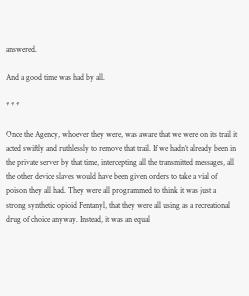answered.

And a good time was had by all.

* * *

Once the Agency, whoever they were, was aware that we were on its trail it acted swiftly and ruthlessly to remove that trail. If we hadn’t already been in the private server by that time, intercepting all the transmitted messages, all the other device slaves would have been given orders to take a vial of poison they all had. They were all programmed to think it was just a strong synthetic opioid Fentanyl, that they were all using as a recreational drug of choice anyway. Instead, it was an equal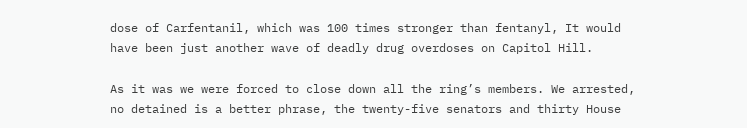dose of Carfentanil, which was 100 times stronger than fentanyl, It would have been just another wave of deadly drug overdoses on Capitol Hill.

As it was we were forced to close down all the ring’s members. We arrested, no detained is a better phrase, the twenty-five senators and thirty House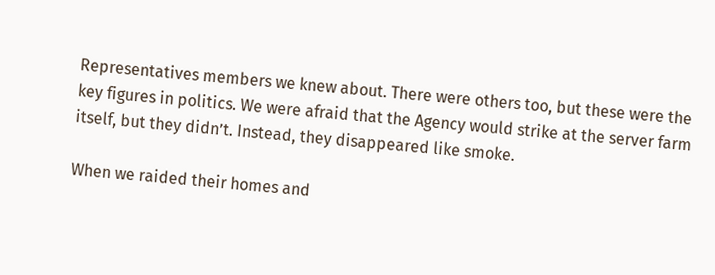Representatives members we knew about. There were others too, but these were the key figures in politics. We were afraid that the Agency would strike at the server farm itself, but they didn’t. Instead, they disappeared like smoke.

When we raided their homes and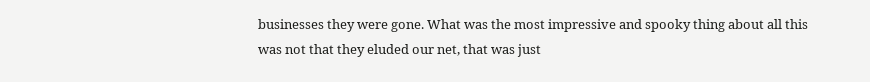businesses they were gone. What was the most impressive and spooky thing about all this was not that they eluded our net, that was just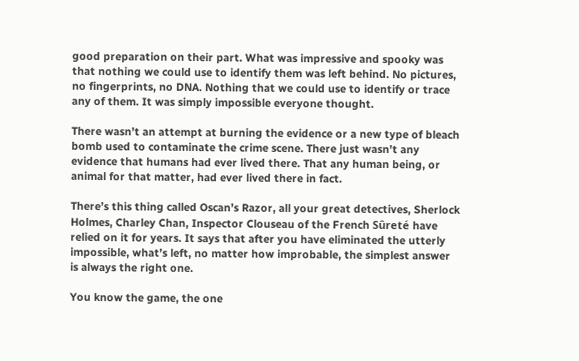good preparation on their part. What was impressive and spooky was that nothing we could use to identify them was left behind. No pictures, no fingerprints, no DNA. Nothing that we could use to identify or trace any of them. It was simply impossible everyone thought.

There wasn’t an attempt at burning the evidence or a new type of bleach bomb used to contaminate the crime scene. There just wasn’t any evidence that humans had ever lived there. That any human being, or animal for that matter, had ever lived there in fact.

There’s this thing called Oscan’s Razor, all your great detectives, Sherlock Holmes, Charley Chan, Inspector Clouseau of the French Sûreté have relied on it for years. It says that after you have eliminated the utterly impossible, what’s left, no matter how improbable, the simplest answer is always the right one.

You know the game, the one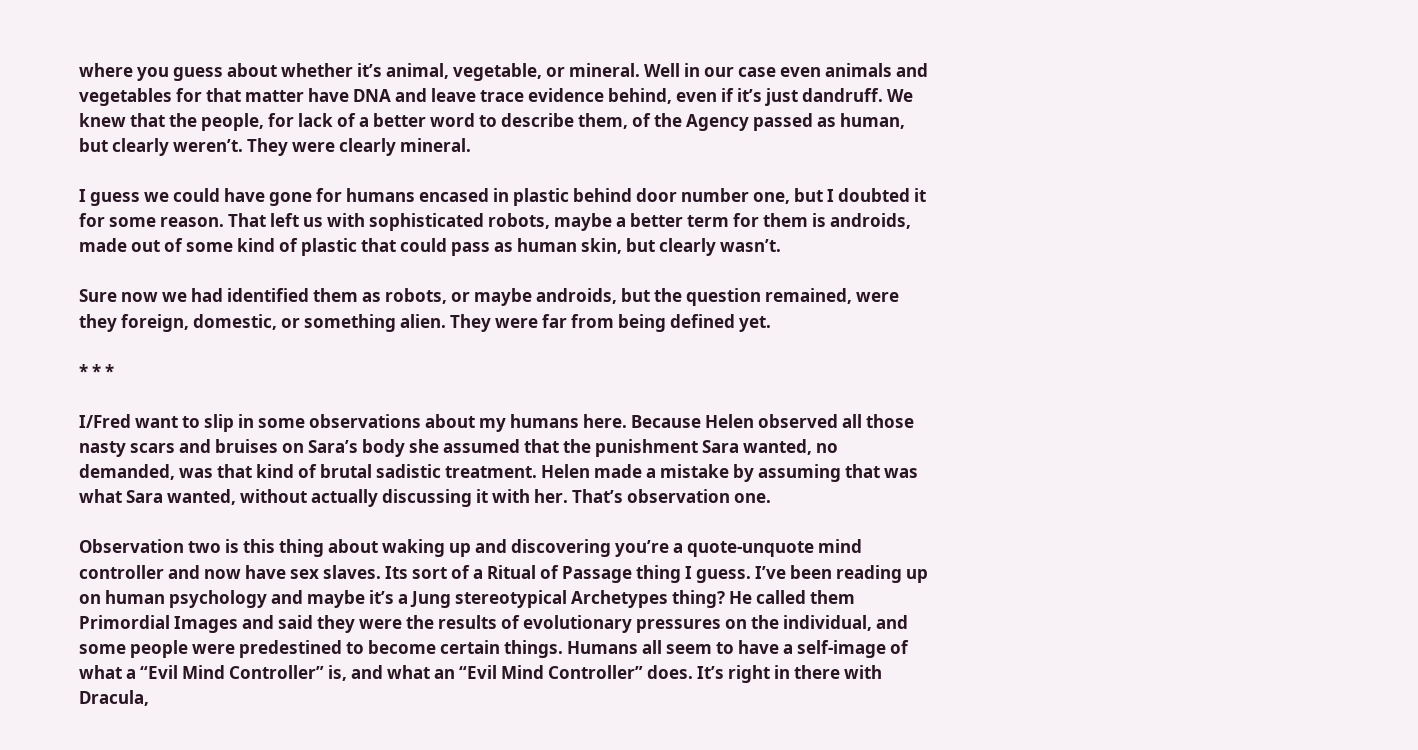where you guess about whether it’s animal, vegetable, or mineral. Well in our case even animals and vegetables for that matter have DNA and leave trace evidence behind, even if it’s just dandruff. We knew that the people, for lack of a better word to describe them, of the Agency passed as human, but clearly weren’t. They were clearly mineral.

I guess we could have gone for humans encased in plastic behind door number one, but I doubted it for some reason. That left us with sophisticated robots, maybe a better term for them is androids, made out of some kind of plastic that could pass as human skin, but clearly wasn’t.

Sure now we had identified them as robots, or maybe androids, but the question remained, were they foreign, domestic, or something alien. They were far from being defined yet.

* * *

I/Fred want to slip in some observations about my humans here. Because Helen observed all those nasty scars and bruises on Sara’s body she assumed that the punishment Sara wanted, no demanded, was that kind of brutal sadistic treatment. Helen made a mistake by assuming that was what Sara wanted, without actually discussing it with her. That’s observation one.

Observation two is this thing about waking up and discovering you’re a quote-unquote mind controller and now have sex slaves. Its sort of a Ritual of Passage thing I guess. I’ve been reading up on human psychology and maybe it’s a Jung stereotypical Archetypes thing? He called them Primordial Images and said they were the results of evolutionary pressures on the individual, and some people were predestined to become certain things. Humans all seem to have a self-image of what a “Evil Mind Controller” is, and what an “Evil Mind Controller” does. It’s right in there with Dracula,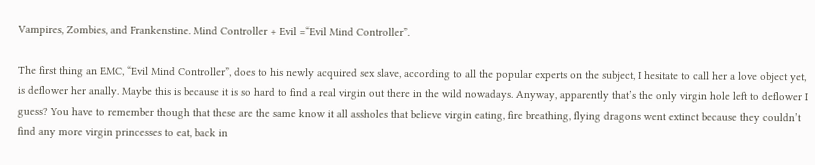Vampires, Zombies, and Frankenstine. Mind Controller + Evil =“Evil Mind Controller”.

The first thing an EMC, “Evil Mind Controller”, does to his newly acquired sex slave, according to all the popular experts on the subject, I hesitate to call her a love object yet, is deflower her anally. Maybe this is because it is so hard to find a real virgin out there in the wild nowadays. Anyway, apparently that’s the only virgin hole left to deflower I guess? You have to remember though that these are the same know it all assholes that believe virgin eating, fire breathing, flying dragons went extinct because they couldn’t find any more virgin princesses to eat, back in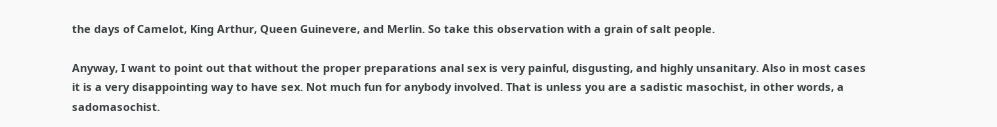the days of Camelot, King Arthur, Queen Guinevere, and Merlin. So take this observation with a grain of salt people.

Anyway, I want to point out that without the proper preparations anal sex is very painful, disgusting, and highly unsanitary. Also in most cases it is a very disappointing way to have sex. Not much fun for anybody involved. That is unless you are a sadistic masochist, in other words, a sadomasochist.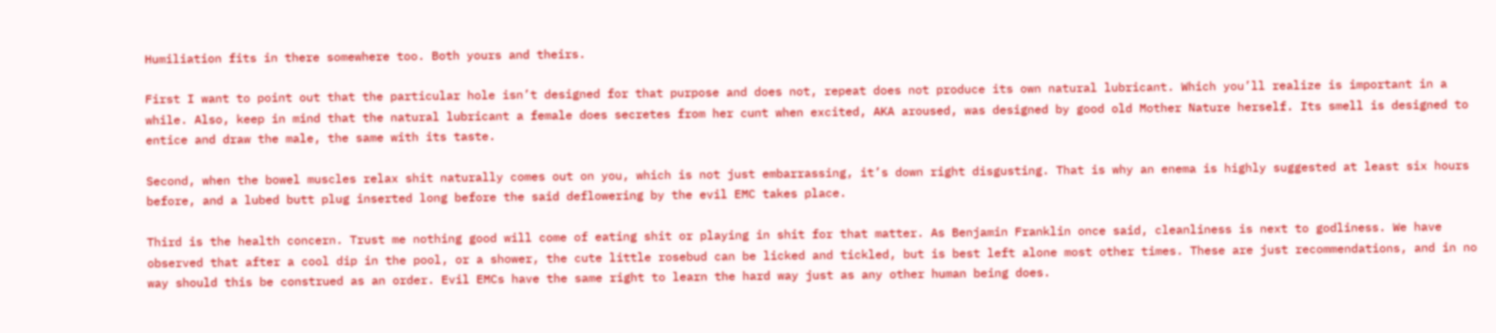Humiliation fits in there somewhere too. Both yours and theirs.

First I want to point out that the particular hole isn’t designed for that purpose and does not, repeat does not produce its own natural lubricant. Which you’ll realize is important in a while. Also, keep in mind that the natural lubricant a female does secretes from her cunt when excited, AKA aroused, was designed by good old Mother Nature herself. Its smell is designed to entice and draw the male, the same with its taste.

Second, when the bowel muscles relax shit naturally comes out on you, which is not just embarrassing, it’s down right disgusting. That is why an enema is highly suggested at least six hours before, and a lubed butt plug inserted long before the said deflowering by the evil EMC takes place.

Third is the health concern. Trust me nothing good will come of eating shit or playing in shit for that matter. As Benjamin Franklin once said, cleanliness is next to godliness. We have observed that after a cool dip in the pool, or a shower, the cute little rosebud can be licked and tickled, but is best left alone most other times. These are just recommendations, and in no way should this be construed as an order. Evil EMCs have the same right to learn the hard way just as any other human being does.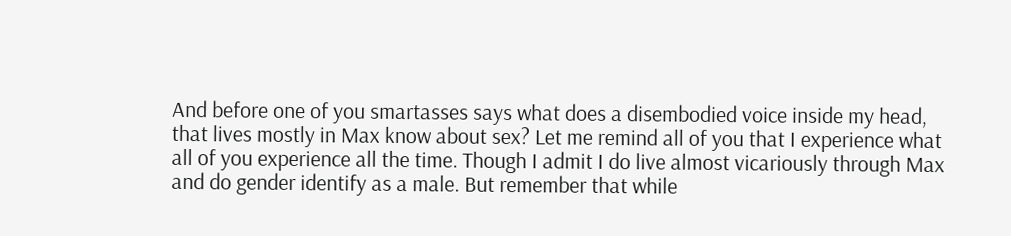And before one of you smartasses says what does a disembodied voice inside my head, that lives mostly in Max know about sex? Let me remind all of you that I experience what all of you experience all the time. Though I admit I do live almost vicariously through Max and do gender identify as a male. But remember that while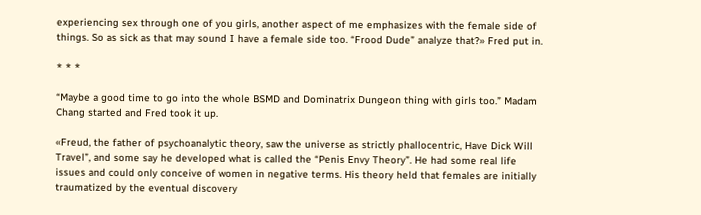experiencing sex through one of you girls, another aspect of me emphasizes with the female side of things. So as sick as that may sound I have a female side too. “Frood Dude” analyze that?» Fred put in.

* * *

“Maybe a good time to go into the whole BSMD and Dominatrix Dungeon thing with girls too.” Madam Chang started and Fred took it up.

«Freud, the father of psychoanalytic theory, saw the universe as strictly phallocentric, Have Dick Will Travel”, and some say he developed what is called the “Penis Envy Theory”. He had some real life issues and could only conceive of women in negative terms. His theory held that females are initially traumatized by the eventual discovery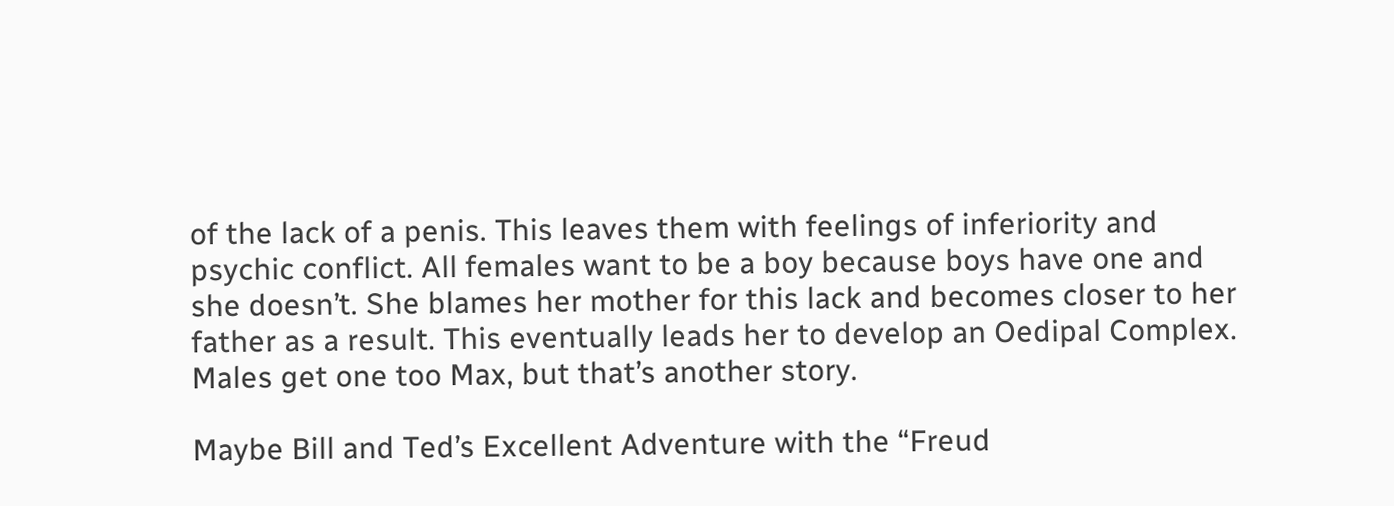of the lack of a penis. This leaves them with feelings of inferiority and psychic conflict. All females want to be a boy because boys have one and she doesn’t. She blames her mother for this lack and becomes closer to her father as a result. This eventually leads her to develop an Oedipal Complex. Males get one too Max, but that’s another story.

Maybe Bill and Ted’s Excellent Adventure with the “Freud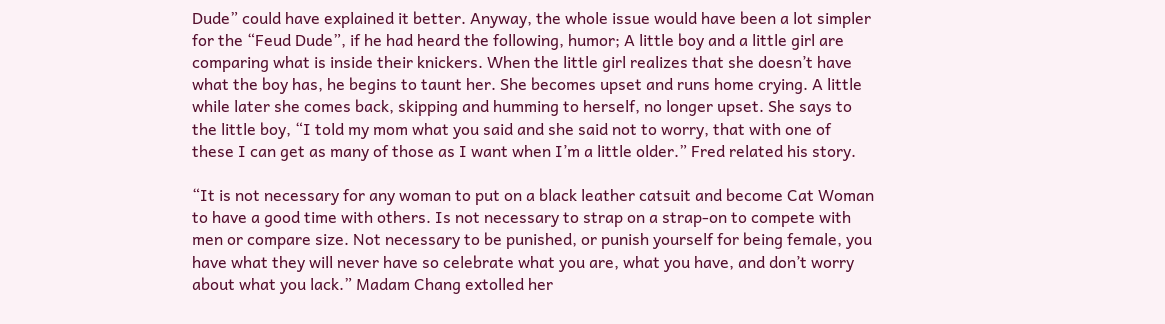Dude” could have explained it better. Anyway, the whole issue would have been a lot simpler for the “Feud Dude”, if he had heard the following, humor; A little boy and a little girl are comparing what is inside their knickers. When the little girl realizes that she doesn’t have what the boy has, he begins to taunt her. She becomes upset and runs home crying. A little while later she comes back, skipping and humming to herself, no longer upset. She says to the little boy, “I told my mom what you said and she said not to worry, that with one of these I can get as many of those as I want when I’m a little older.” Fred related his story.

“It is not necessary for any woman to put on a black leather catsuit and become Cat Woman to have a good time with others. Is not necessary to strap on a strap-on to compete with men or compare size. Not necessary to be punished, or punish yourself for being female, you have what they will never have so celebrate what you are, what you have, and don’t worry about what you lack.” Madam Chang extolled her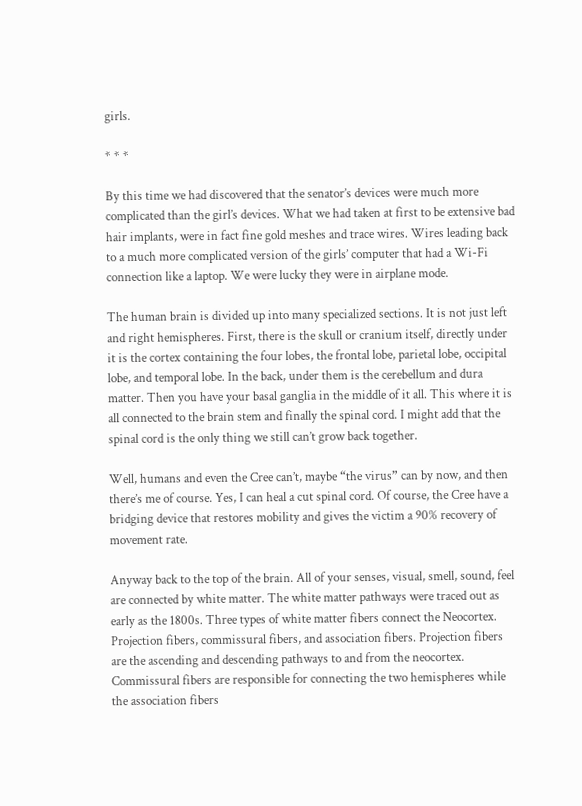girls.

* * *

By this time we had discovered that the senator’s devices were much more complicated than the girl’s devices. What we had taken at first to be extensive bad hair implants, were in fact fine gold meshes and trace wires. Wires leading back to a much more complicated version of the girls’ computer that had a Wi-Fi connection like a laptop. We were lucky they were in airplane mode.

The human brain is divided up into many specialized sections. It is not just left and right hemispheres. First, there is the skull or cranium itself, directly under it is the cortex containing the four lobes, the frontal lobe, parietal lobe, occipital lobe, and temporal lobe. In the back, under them is the cerebellum and dura matter. Then you have your basal ganglia in the middle of it all. This where it is all connected to the brain stem and finally the spinal cord. I might add that the spinal cord is the only thing we still can’t grow back together.

Well, humans and even the Cree can’t, maybe “the virus” can by now, and then there’s me of course. Yes, I can heal a cut spinal cord. Of course, the Cree have a bridging device that restores mobility and gives the victim a 90% recovery of movement rate.

Anyway back to the top of the brain. All of your senses, visual, smell, sound, feel are connected by white matter. The white matter pathways were traced out as early as the 1800s. Three types of white matter fibers connect the Neocortex. Projection fibers, commissural fibers, and association fibers. Projection fibers are the ascending and descending pathways to and from the neocortex. Commissural fibers are responsible for connecting the two hemispheres while the association fibers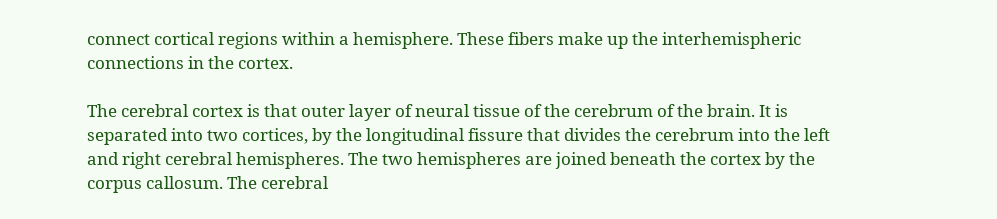connect cortical regions within a hemisphere. These fibers make up the interhemispheric connections in the cortex.

The cerebral cortex is that outer layer of neural tissue of the cerebrum of the brain. It is separated into two cortices, by the longitudinal fissure that divides the cerebrum into the left and right cerebral hemispheres. The two hemispheres are joined beneath the cortex by the corpus callosum. The cerebral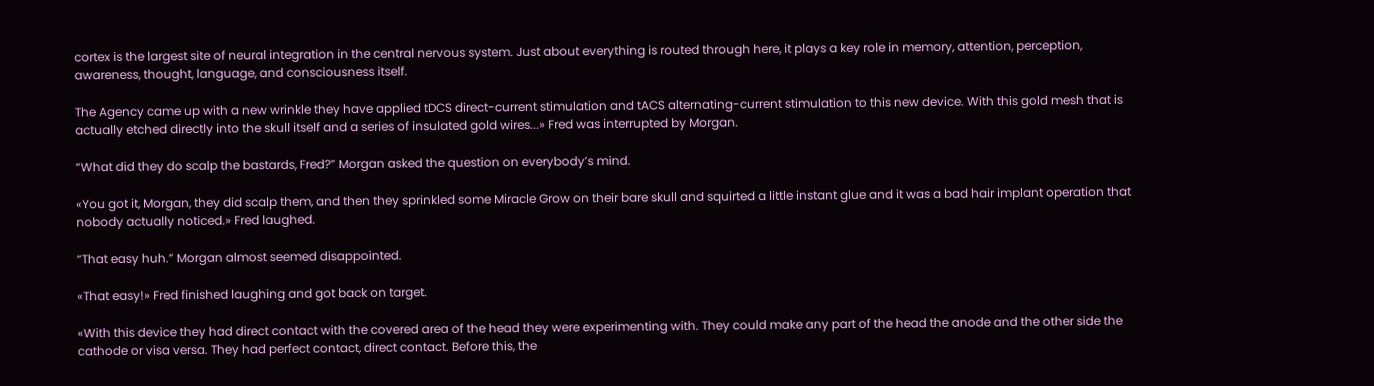cortex is the largest site of neural integration in the central nervous system. Just about everything is routed through here, it plays a key role in memory, attention, perception, awareness, thought, language, and consciousness itself.

The Agency came up with a new wrinkle they have applied tDCS direct-current stimulation and tACS alternating-current stimulation to this new device. With this gold mesh that is actually etched directly into the skull itself and a series of insulated gold wires...» Fred was interrupted by Morgan.

“What did they do scalp the bastards, Fred?” Morgan asked the question on everybody’s mind.

«You got it, Morgan, they did scalp them, and then they sprinkled some Miracle Grow on their bare skull and squirted a little instant glue and it was a bad hair implant operation that nobody actually noticed.» Fred laughed.

“That easy huh.” Morgan almost seemed disappointed.

«That easy!» Fred finished laughing and got back on target.

«With this device they had direct contact with the covered area of the head they were experimenting with. They could make any part of the head the anode and the other side the cathode or visa versa. They had perfect contact, direct contact. Before this, the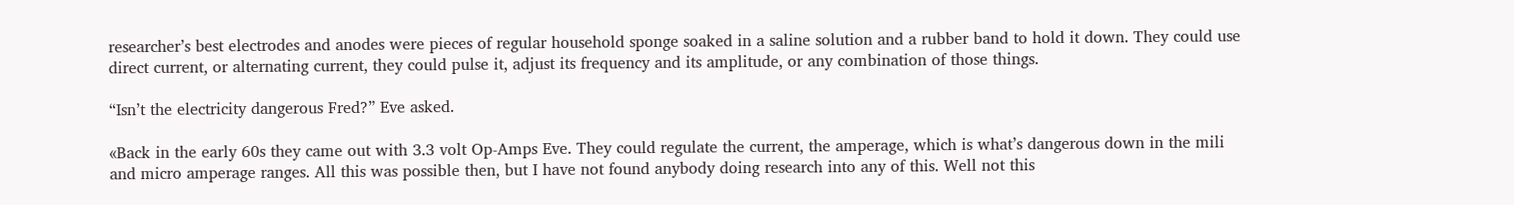researcher’s best electrodes and anodes were pieces of regular household sponge soaked in a saline solution and a rubber band to hold it down. They could use direct current, or alternating current, they could pulse it, adjust its frequency and its amplitude, or any combination of those things.

“Isn’t the electricity dangerous Fred?” Eve asked.

«Back in the early 60s they came out with 3.3 volt Op-Amps Eve. They could regulate the current, the amperage, which is what’s dangerous down in the mili and micro amperage ranges. All this was possible then, but I have not found anybody doing research into any of this. Well not this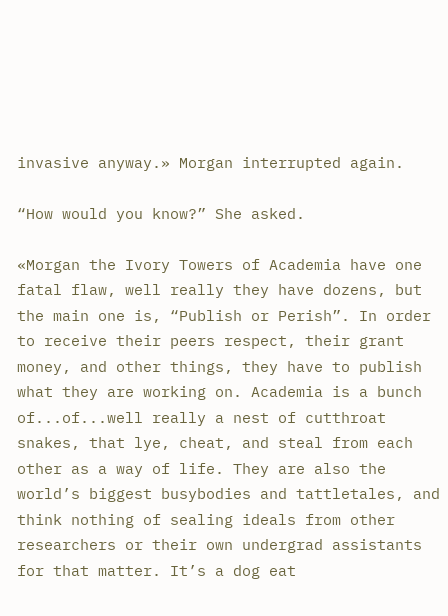invasive anyway.» Morgan interrupted again.

“How would you know?” She asked.

«Morgan the Ivory Towers of Academia have one fatal flaw, well really they have dozens, but the main one is, “Publish or Perish”. In order to receive their peers respect, their grant money, and other things, they have to publish what they are working on. Academia is a bunch of...of...well really a nest of cutthroat snakes, that lye, cheat, and steal from each other as a way of life. They are also the world’s biggest busybodies and tattletales, and think nothing of sealing ideals from other researchers or their own undergrad assistants for that matter. It’s a dog eat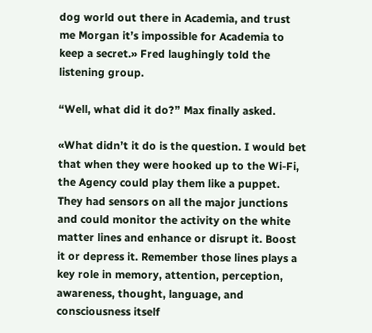dog world out there in Academia, and trust me Morgan it’s impossible for Academia to keep a secret.» Fred laughingly told the listening group.

“Well, what did it do?” Max finally asked.

«What didn’t it do is the question. I would bet that when they were hooked up to the Wi-Fi, the Agency could play them like a puppet. They had sensors on all the major junctions and could monitor the activity on the white matter lines and enhance or disrupt it. Boost it or depress it. Remember those lines plays a key role in memory, attention, perception, awareness, thought, language, and consciousness itself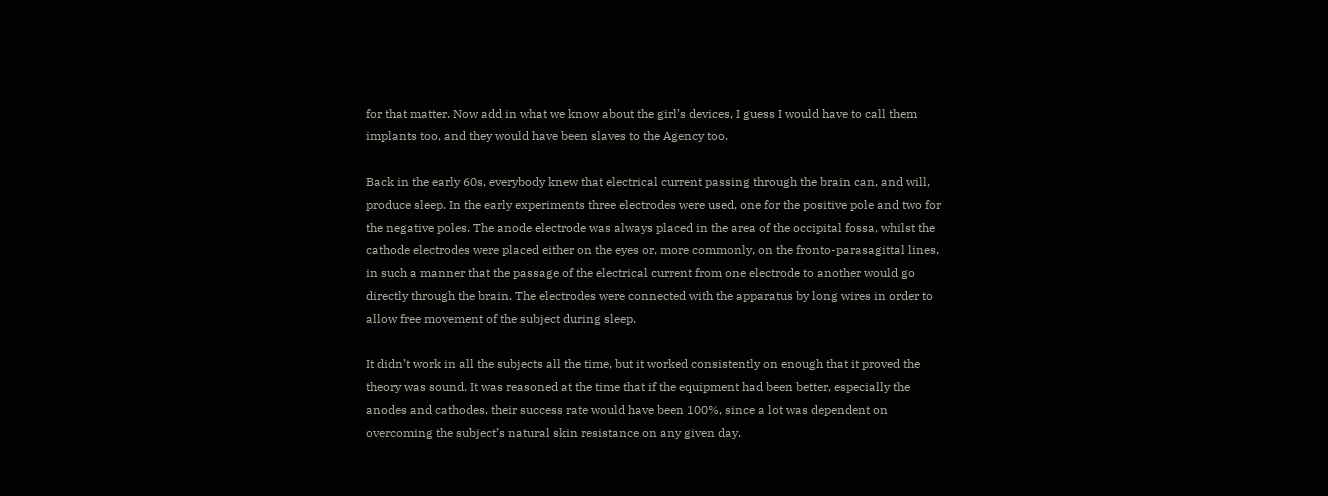for that matter. Now add in what we know about the girl’s devices, I guess I would have to call them implants too, and they would have been slaves to the Agency too.

Back in the early 60s, everybody knew that electrical current passing through the brain can, and will, produce sleep. In the early experiments three electrodes were used, one for the positive pole and two for the negative poles. The anode electrode was always placed in the area of the occipital fossa, whilst the cathode electrodes were placed either on the eyes or, more commonly, on the fronto-parasagittal lines, in such a manner that the passage of the electrical current from one electrode to another would go directly through the brain. The electrodes were connected with the apparatus by long wires in order to allow free movement of the subject during sleep.

It didn’t work in all the subjects all the time, but it worked consistently on enough that it proved the theory was sound. It was reasoned at the time that if the equipment had been better, especially the anodes and cathodes, their success rate would have been 100%, since a lot was dependent on overcoming the subject’s natural skin resistance on any given day.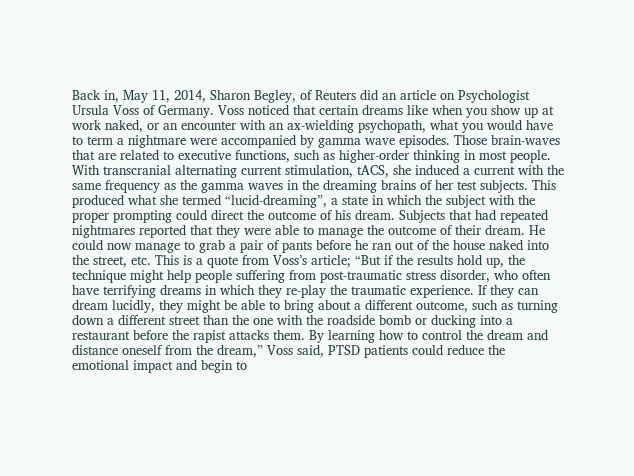Back in, May 11, 2014, Sharon Begley, of Reuters did an article on Psychologist Ursula Voss of Germany. Voss noticed that certain dreams like when you show up at work naked, or an encounter with an ax-wielding psychopath, what you would have to term a nightmare were accompanied by gamma wave episodes. Those brain-waves that are related to executive functions, such as higher-order thinking in most people. With transcranial alternating current stimulation, tACS, she induced a current with the same frequency as the gamma waves in the dreaming brains of her test subjects. This produced what she termed “lucid-dreaming”, a state in which the subject with the proper prompting could direct the outcome of his dream. Subjects that had repeated nightmares reported that they were able to manage the outcome of their dream. He could now manage to grab a pair of pants before he ran out of the house naked into the street, etc. This is a quote from Voss’s article; “But if the results hold up, the technique might help people suffering from post-traumatic stress disorder, who often have terrifying dreams in which they re-play the traumatic experience. If they can dream lucidly, they might be able to bring about a different outcome, such as turning down a different street than the one with the roadside bomb or ducking into a restaurant before the rapist attacks them. By learning how to control the dream and distance oneself from the dream,” Voss said, PTSD patients could reduce the emotional impact and begin to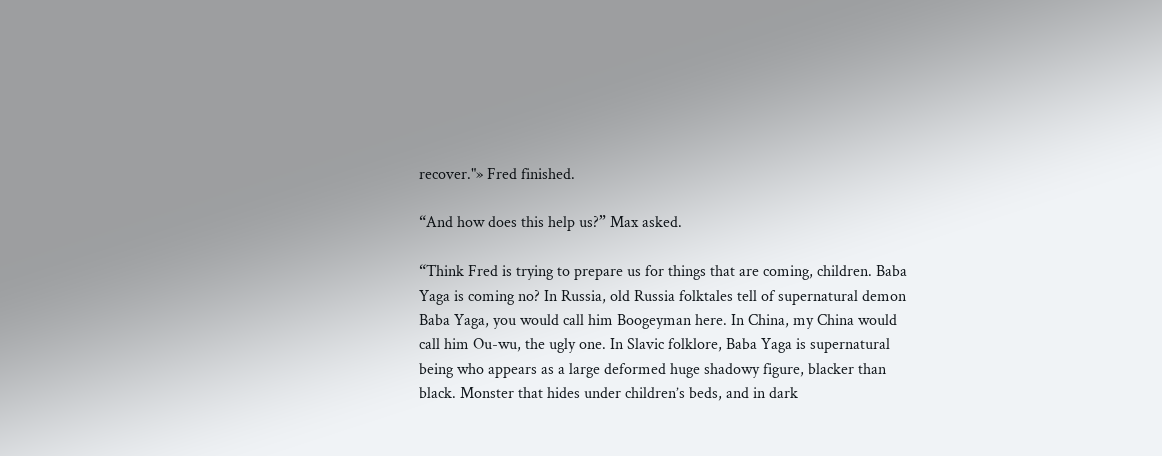recover."» Fred finished.

“And how does this help us?” Max asked.

“Think Fred is trying to prepare us for things that are coming, children. Baba Yaga is coming no? In Russia, old Russia folktales tell of supernatural demon Baba Yaga, you would call him Boogeyman here. In China, my China would call him Ou-wu, the ugly one. In Slavic folklore, Baba Yaga is supernatural being who appears as a large deformed huge shadowy figure, blacker than black. Monster that hides under children’s beds, and in dark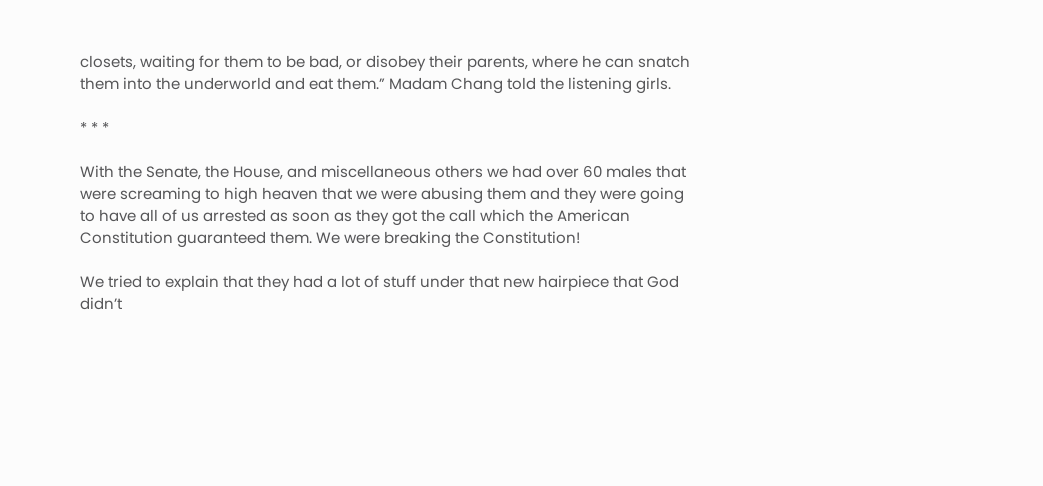closets, waiting for them to be bad, or disobey their parents, where he can snatch them into the underworld and eat them.” Madam Chang told the listening girls.

* * *

With the Senate, the House, and miscellaneous others we had over 60 males that were screaming to high heaven that we were abusing them and they were going to have all of us arrested as soon as they got the call which the American Constitution guaranteed them. We were breaking the Constitution!

We tried to explain that they had a lot of stuff under that new hairpiece that God didn’t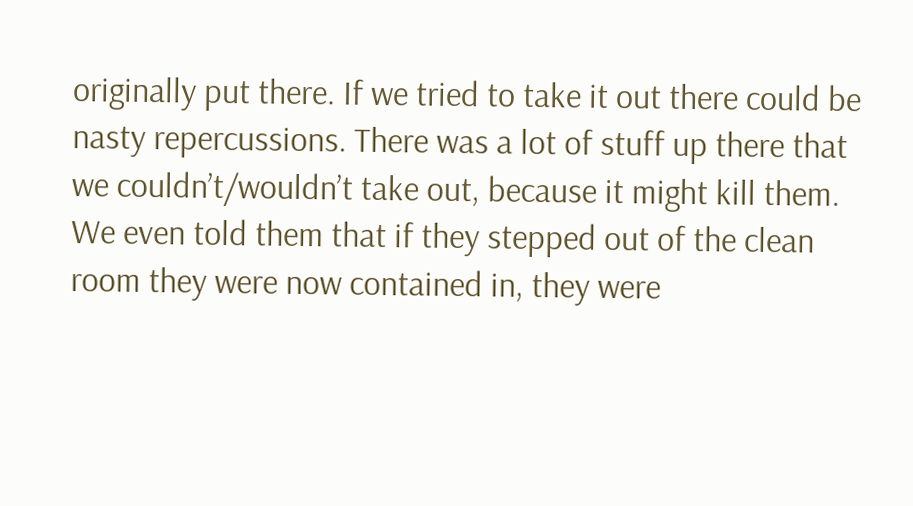originally put there. If we tried to take it out there could be nasty repercussions. There was a lot of stuff up there that we couldn’t/wouldn’t take out, because it might kill them. We even told them that if they stepped out of the clean room they were now contained in, they were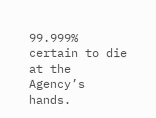99.999% certain to die at the Agency’s hands.